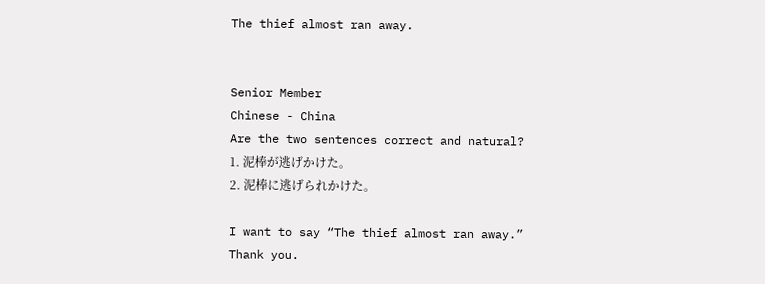The thief almost ran away.


Senior Member
Chinese - China
Are the two sentences correct and natural?
1. 泥棒が逃げかけた。
2. 泥棒に逃げられかけた。

I want to say “The thief almost ran away.”
Thank you.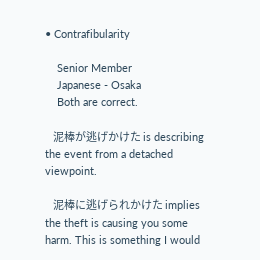• Contrafibularity

    Senior Member
    Japanese - Osaka
    Both are correct.

    泥棒が逃げかけた is describing the event from a detached viewpoint.

    泥棒に逃げられかけた implies the theft is causing you some harm. This is something I would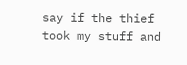say if the thief took my stuff and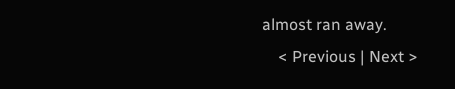almost ran away.
    < Previous | Next >